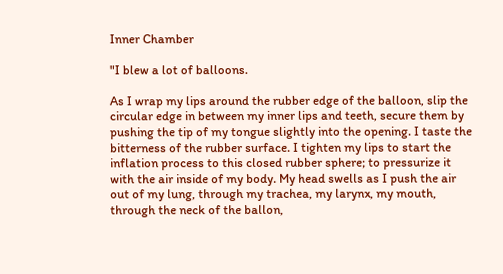Inner Chamber

"I blew a lot of balloons.

As I wrap my lips around the rubber edge of the balloon, slip the circular edge in between my inner lips and teeth, secure them by pushing the tip of my tongue slightly into the opening. I taste the bitterness of the rubber surface. I tighten my lips to start the inflation process to this closed rubber sphere; to pressurize it with the air inside of my body. My head swells as I push the air out of my lung, through my trachea, my larynx, my mouth, through the neck of the ballon,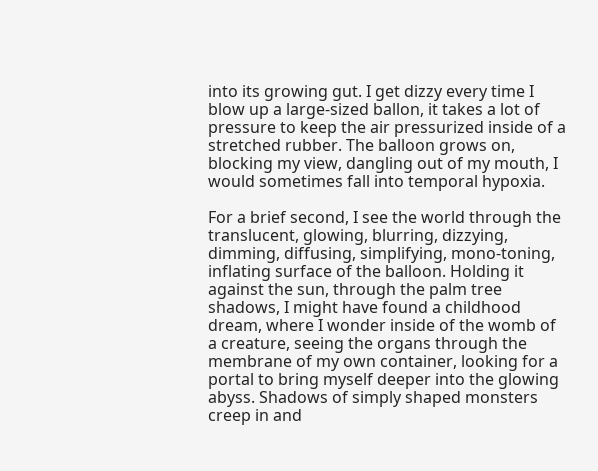into its growing gut. I get dizzy every time I blow up a large-sized ballon, it takes a lot of pressure to keep the air pressurized inside of a stretched rubber. The balloon grows on, blocking my view, dangling out of my mouth, I would sometimes fall into temporal hypoxia.

For a brief second, I see the world through the translucent, glowing, blurring, dizzying, dimming, diffusing, simplifying, mono-toning, inflating surface of the balloon. Holding it against the sun, through the palm tree shadows, I might have found a childhood dream, where I wonder inside of the womb of a creature, seeing the organs through the membrane of my own container, looking for a portal to bring myself deeper into the glowing abyss. Shadows of simply shaped monsters creep in and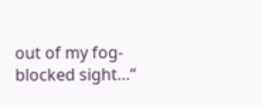out of my fog-blocked sight…“